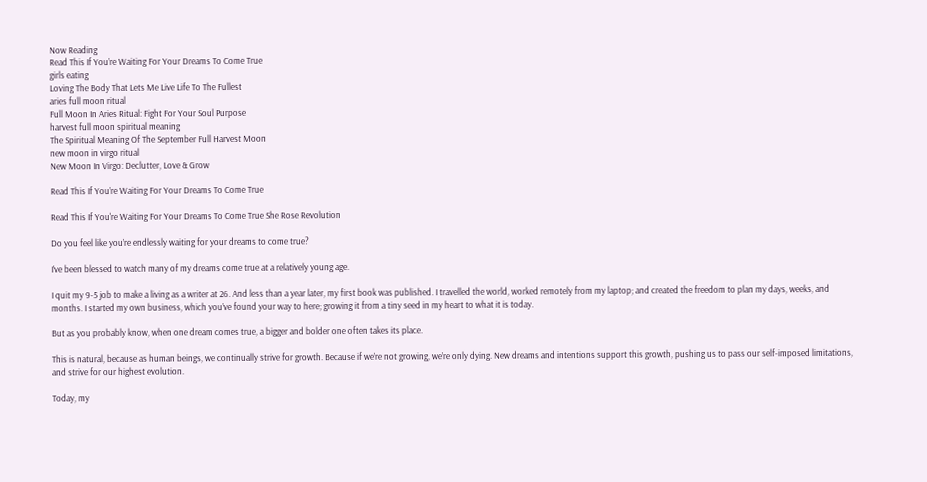Now Reading
Read This If You’re Waiting For Your Dreams To Come True
girls eating
Loving The Body That Lets Me Live Life To The Fullest
aries full moon ritual
Full Moon In Aries Ritual: Fight For Your Soul Purpose
harvest full moon spiritual meaning
The Spiritual Meaning Of The September Full Harvest Moon
new moon in virgo ritual
New Moon In Virgo: Declutter, Love & Grow

Read This If You’re Waiting For Your Dreams To Come True

Read This If You're Waiting For Your Dreams To Come True She Rose Revolution

Do you feel like you’re endlessly waiting for your dreams to come true?

I’ve been blessed to watch many of my dreams come true at a relatively young age.

I quit my 9-5 job to make a living as a writer at 26. And less than a year later, my first book was published. I travelled the world, worked remotely from my laptop; and created the freedom to plan my days, weeks, and months. I started my own business, which you’ve found your way to here; growing it from a tiny seed in my heart to what it is today.

But as you probably know, when one dream comes true, a bigger and bolder one often takes its place.

This is natural, because as human beings, we continually strive for growth. Because if we’re not growing, we’re only dying. New dreams and intentions support this growth, pushing us to pass our self-imposed limitations, and strive for our highest evolution.

Today, my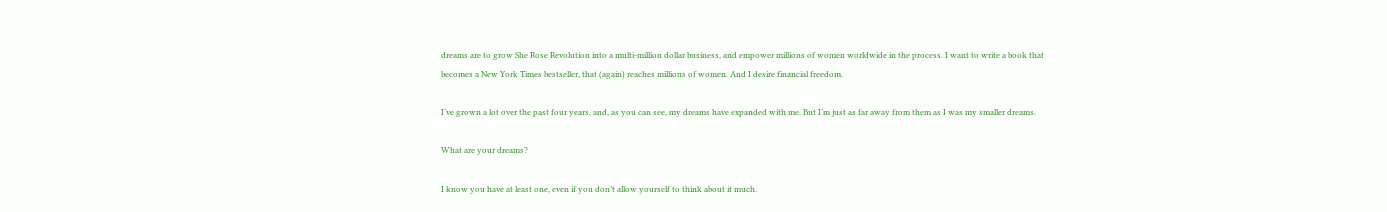dreams are to grow She Rose Revolution into a multi-million dollar business, and empower millions of women worldwide in the process. I want to write a book that becomes a New York Times bestseller, that (again) reaches millions of women. And I desire financial freedom.

I’ve grown a lot over the past four years, and, as you can see, my dreams have expanded with me. But I’m just as far away from them as I was my smaller dreams.

What are your dreams?

I know you have at least one, even if you don’t allow yourself to think about it much.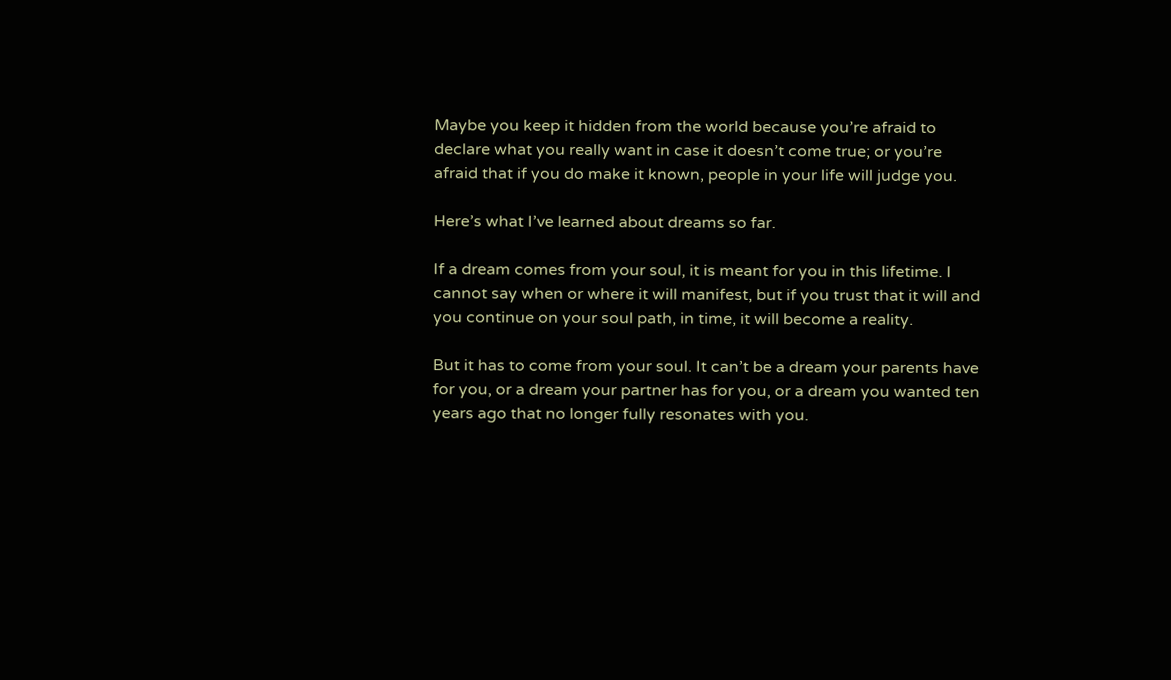Maybe you keep it hidden from the world because you’re afraid to declare what you really want in case it doesn’t come true; or you’re afraid that if you do make it known, people in your life will judge you.

Here’s what I’ve learned about dreams so far.

If a dream comes from your soul, it is meant for you in this lifetime. I cannot say when or where it will manifest, but if you trust that it will and you continue on your soul path, in time, it will become a reality.

But it has to come from your soul. It can’t be a dream your parents have for you, or a dream your partner has for you, or a dream you wanted ten years ago that no longer fully resonates with you.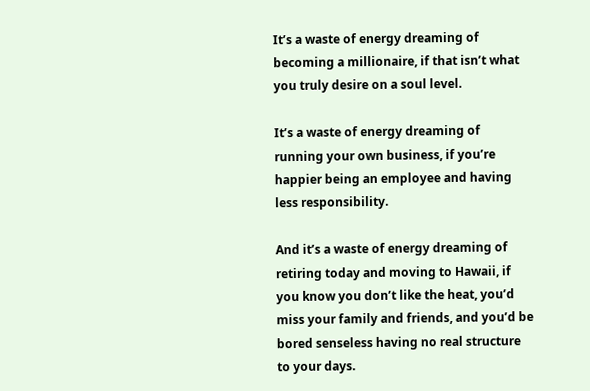It’s a waste of energy dreaming of becoming a millionaire, if that isn’t what you truly desire on a soul level.

It’s a waste of energy dreaming of running your own business, if you’re happier being an employee and having less responsibility.

And it’s a waste of energy dreaming of retiring today and moving to Hawaii, if you know you don’t like the heat, you’d miss your family and friends, and you’d be bored senseless having no real structure to your days.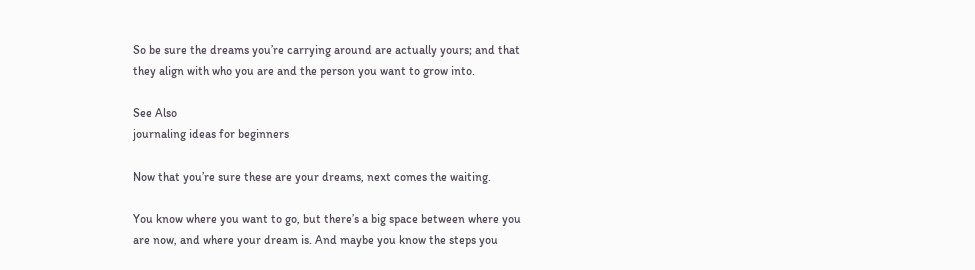So be sure the dreams you’re carrying around are actually yours; and that they align with who you are and the person you want to grow into.

See Also
journaling ideas for beginners

Now that you’re sure these are your dreams, next comes the waiting.

You know where you want to go, but there’s a big space between where you are now, and where your dream is. And maybe you know the steps you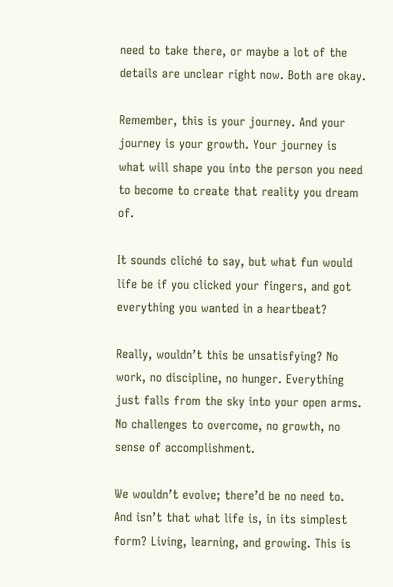need to take there, or maybe a lot of the details are unclear right now. Both are okay.

Remember, this is your journey. And your journey is your growth. Your journey is what will shape you into the person you need to become to create that reality you dream of.

It sounds cliché to say, but what fun would life be if you clicked your fingers, and got everything you wanted in a heartbeat?

Really, wouldn’t this be unsatisfying? No work, no discipline, no hunger. Everything just falls from the sky into your open arms. No challenges to overcome, no growth, no sense of accomplishment.

We wouldn’t evolve; there’d be no need to. And isn’t that what life is, in its simplest form? Living, learning, and growing. This is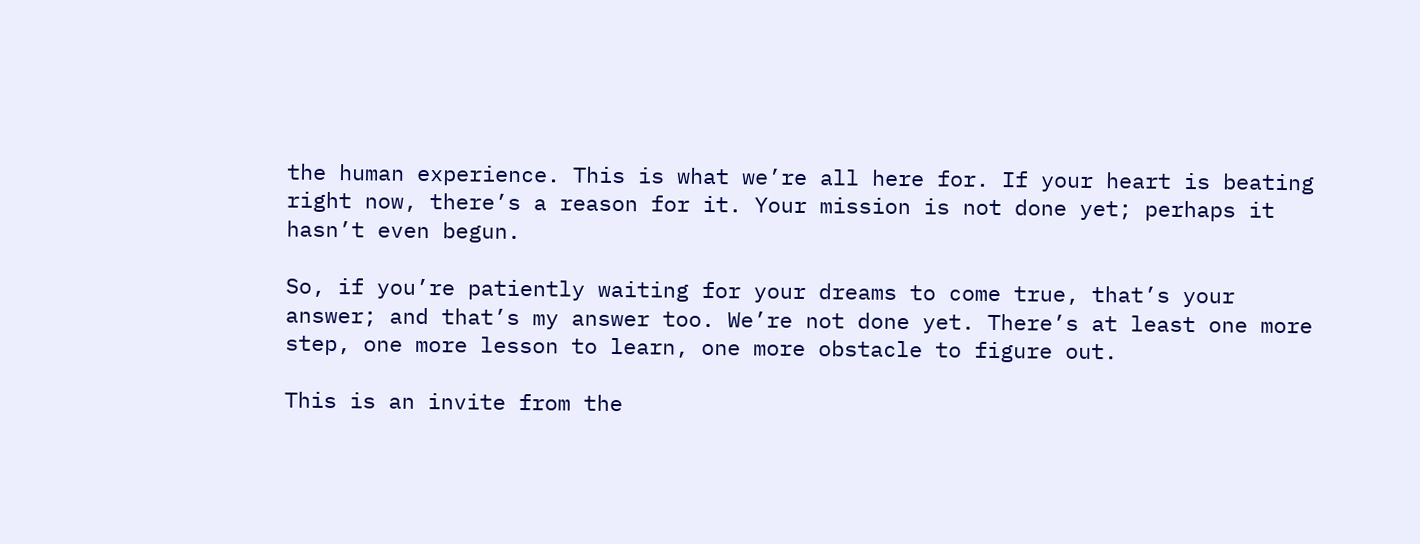the human experience. This is what we’re all here for. If your heart is beating right now, there’s a reason for it. Your mission is not done yet; perhaps it hasn’t even begun.

So, if you’re patiently waiting for your dreams to come true, that’s your answer; and that’s my answer too. We’re not done yet. There’s at least one more step, one more lesson to learn, one more obstacle to figure out.

This is an invite from the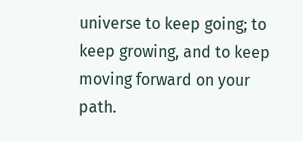universe to keep going; to keep growing, and to keep moving forward on your path.